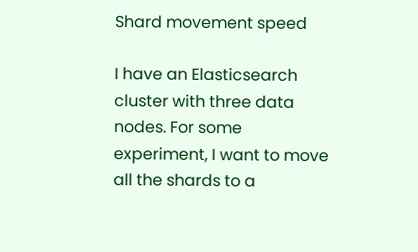Shard movement speed

I have an Elasticsearch cluster with three data nodes. For some experiment, I want to move all the shards to a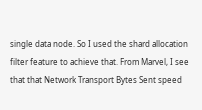single data node. So I used the shard allocation filter feature to achieve that. From Marvel, I see that that Network Transport Bytes Sent speed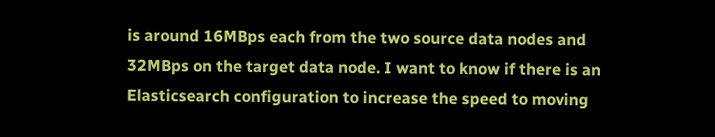is around 16MBps each from the two source data nodes and 32MBps on the target data node. I want to know if there is an Elasticsearch configuration to increase the speed to moving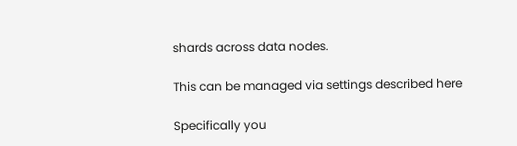shards across data nodes.

This can be managed via settings described here

Specifically you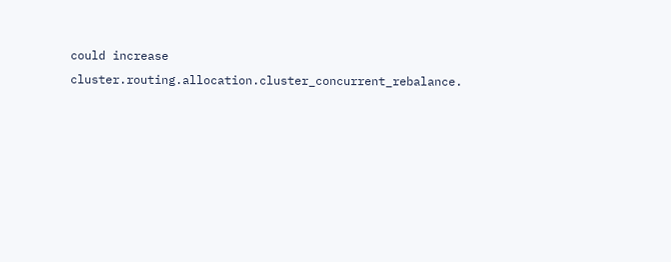could increase cluster.routing.allocation.cluster_concurrent_rebalance.